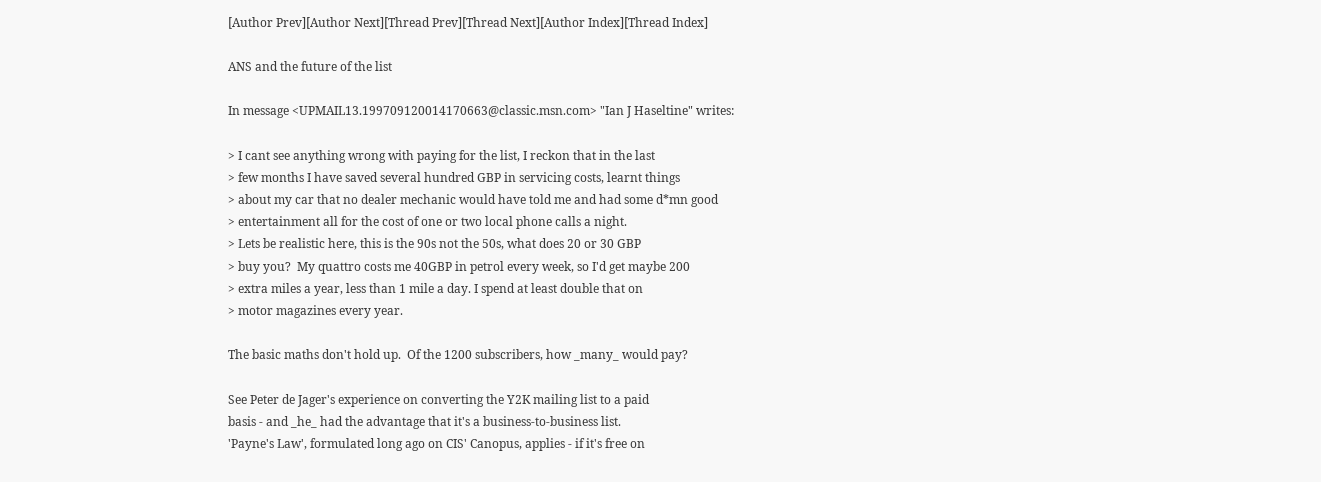[Author Prev][Author Next][Thread Prev][Thread Next][Author Index][Thread Index]

ANS and the future of the list

In message <UPMAIL13.199709120014170663@classic.msn.com> "Ian J Haseltine" writes:

> I cant see anything wrong with paying for the list, I reckon that in the last
> few months I have saved several hundred GBP in servicing costs, learnt things
> about my car that no dealer mechanic would have told me and had some d*mn good
> entertainment all for the cost of one or two local phone calls a night.
> Lets be realistic here, this is the 90s not the 50s, what does 20 or 30 GBP
> buy you?  My quattro costs me 40GBP in petrol every week, so I'd get maybe 200
> extra miles a year, less than 1 mile a day. I spend at least double that on
> motor magazines every year.

The basic maths don't hold up.  Of the 1200 subscribers, how _many_ would pay?

See Peter de Jager's experience on converting the Y2K mailing list to a paid
basis - and _he_ had the advantage that it's a business-to-business list.
'Payne's Law', formulated long ago on CIS' Canopus, applies - if it's free on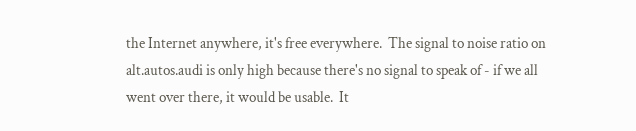the Internet anywhere, it's free everywhere.  The signal to noise ratio on
alt.autos.audi is only high because there's no signal to speak of - if we all
went over there, it would be usable.  It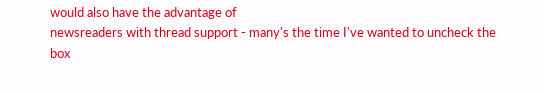would also have the advantage of
newsreaders with thread support - many's the time I've wanted to uncheck the
box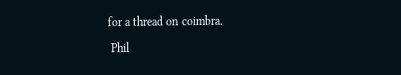for a thread on coimbra.

 Phil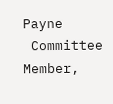Payne
 Committee Member,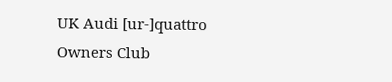UK Audi [ur-]quattro Owners Club